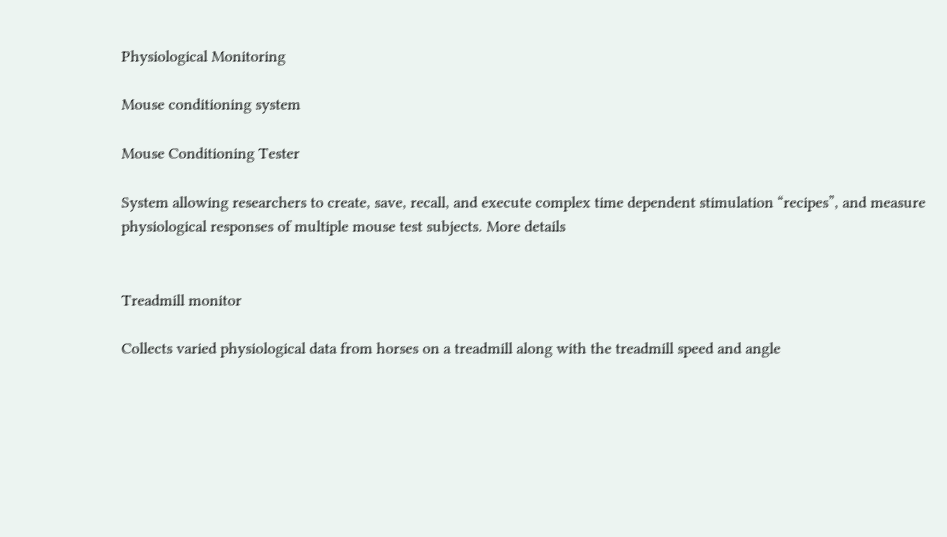Physiological Monitoring

Mouse conditioning system

Mouse Conditioning Tester

System allowing researchers to create, save, recall, and execute complex time dependent stimulation “recipes”, and measure physiological responses of multiple mouse test subjects. More details


Treadmill monitor

Collects varied physiological data from horses on a treadmill along with the treadmill speed and angle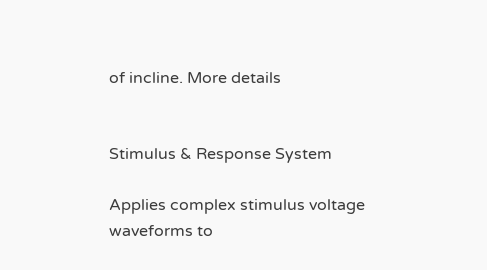of incline. More details


Stimulus & Response System

Applies complex stimulus voltage waveforms to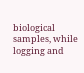biological samples, while logging and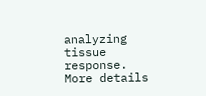analyzing tissue response. More details